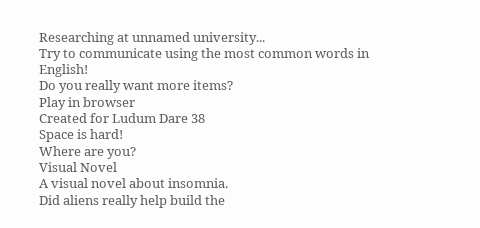Researching at unnamed university...
Try to communicate using the most common words in English!
Do you really want more items?
Play in browser
Created for Ludum Dare 38
Space is hard!
Where are you?
Visual Novel
A visual novel about insomnia.
Did aliens really help build the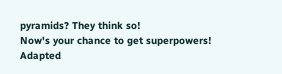pyramids? They think so!
Now's your chance to get superpowers!
Adapted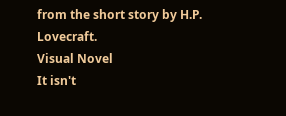from the short story by H.P. Lovecraft.
Visual Novel
It isn't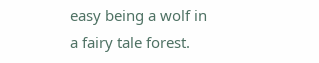easy being a wolf in a fairy tale forest.